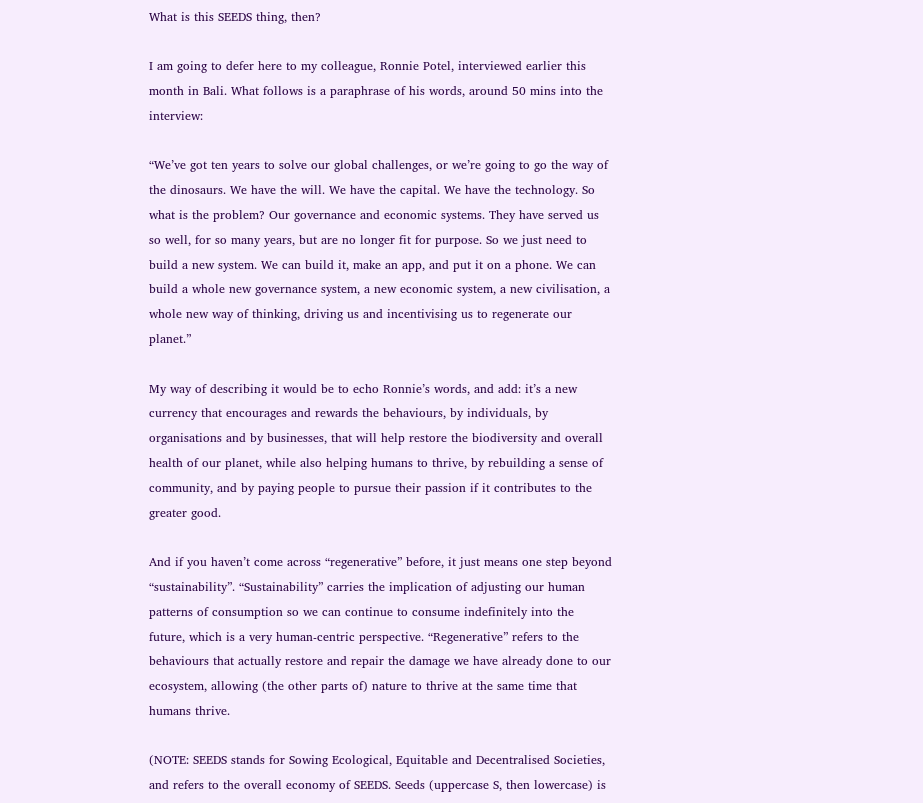What is this SEEDS thing, then?

I am going to defer here to my colleague, Ronnie Potel, interviewed earlier this month in Bali. What follows is a paraphrase of his words, around 50 mins into the interview:

“We’ve got ten years to solve our global challenges, or we’re going to go the way of the dinosaurs. We have the will. We have the capital. We have the technology. So what is the problem? Our governance and economic systems. They have served us so well, for so many years, but are no longer fit for purpose. So we just need to build a new system. We can build it, make an app, and put it on a phone. We can build a whole new governance system, a new economic system, a new civilisation, a whole new way of thinking, driving us and incentivising us to regenerate our planet.”

My way of describing it would be to echo Ronnie’s words, and add: it’s a new currency that encourages and rewards the behaviours, by individuals, by organisations and by businesses, that will help restore the biodiversity and overall health of our planet, while also helping humans to thrive, by rebuilding a sense of community, and by paying people to pursue their passion if it contributes to the greater good.

And if you haven’t come across “regenerative” before, it just means one step beyond “sustainability”. “Sustainability” carries the implication of adjusting our human patterns of consumption so we can continue to consume indefinitely into the future, which is a very human-centric perspective. “Regenerative” refers to the behaviours that actually restore and repair the damage we have already done to our ecosystem, allowing (the other parts of) nature to thrive at the same time that humans thrive.

(NOTE: SEEDS stands for Sowing Ecological, Equitable and Decentralised Societies, and refers to the overall economy of SEEDS. Seeds (uppercase S, then lowercase) is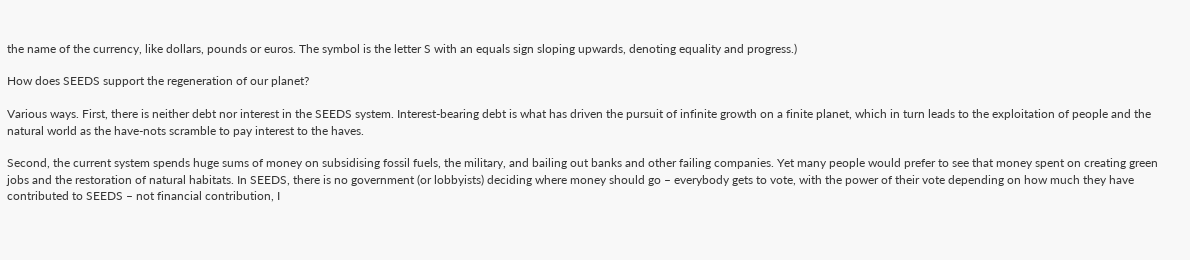the name of the currency, like dollars, pounds or euros. The symbol is the letter S with an equals sign sloping upwards, denoting equality and progress.)

How does SEEDS support the regeneration of our planet?

Various ways. First, there is neither debt nor interest in the SEEDS system. Interest-bearing debt is what has driven the pursuit of infinite growth on a finite planet, which in turn leads to the exploitation of people and the natural world as the have-nots scramble to pay interest to the haves.

Second, the current system spends huge sums of money on subsidising fossil fuels, the military, and bailing out banks and other failing companies. Yet many people would prefer to see that money spent on creating green jobs and the restoration of natural habitats. In SEEDS, there is no government (or lobbyists) deciding where money should go – everybody gets to vote, with the power of their vote depending on how much they have contributed to SEEDS – not financial contribution, I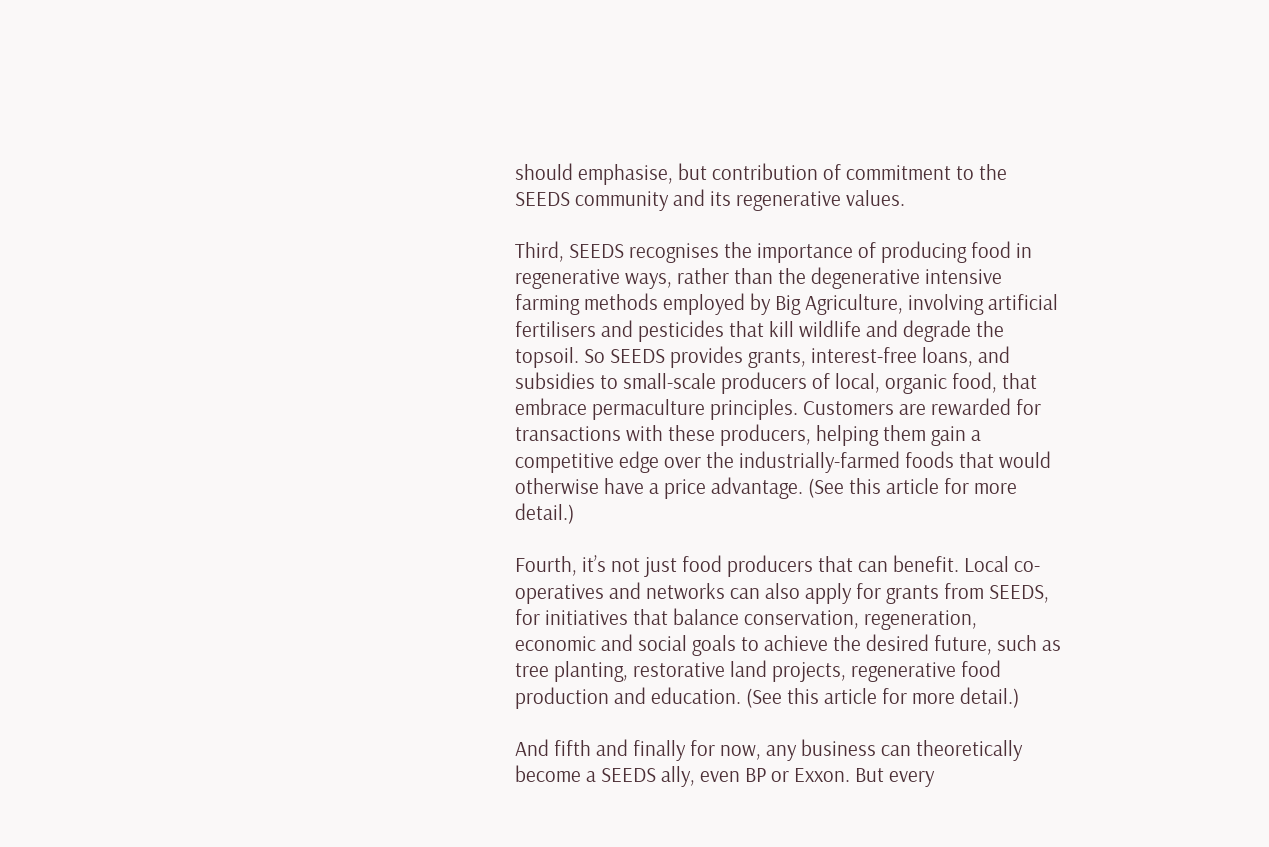should emphasise, but contribution of commitment to the SEEDS community and its regenerative values.

Third, SEEDS recognises the importance of producing food in regenerative ways, rather than the degenerative intensive farming methods employed by Big Agriculture, involving artificial fertilisers and pesticides that kill wildlife and degrade the topsoil. So SEEDS provides grants, interest-free loans, and subsidies to small-scale producers of local, organic food, that embrace permaculture principles. Customers are rewarded for transactions with these producers, helping them gain a competitive edge over the industrially-farmed foods that would otherwise have a price advantage. (See this article for more detail.)

Fourth, it’s not just food producers that can benefit. Local co-operatives and networks can also apply for grants from SEEDS, for initiatives that balance conservation, regeneration, economic and social goals to achieve the desired future, such as tree planting, restorative land projects, regenerative food production and education. (See this article for more detail.)

And fifth and finally for now, any business can theoretically become a SEEDS ally, even BP or Exxon. But every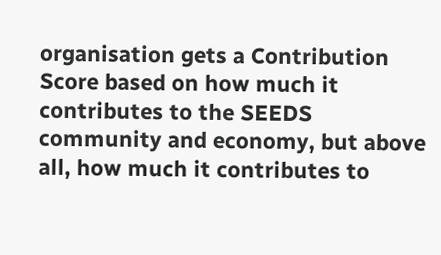organisation gets a Contribution Score based on how much it contributes to the SEEDS community and economy, but above all, how much it contributes to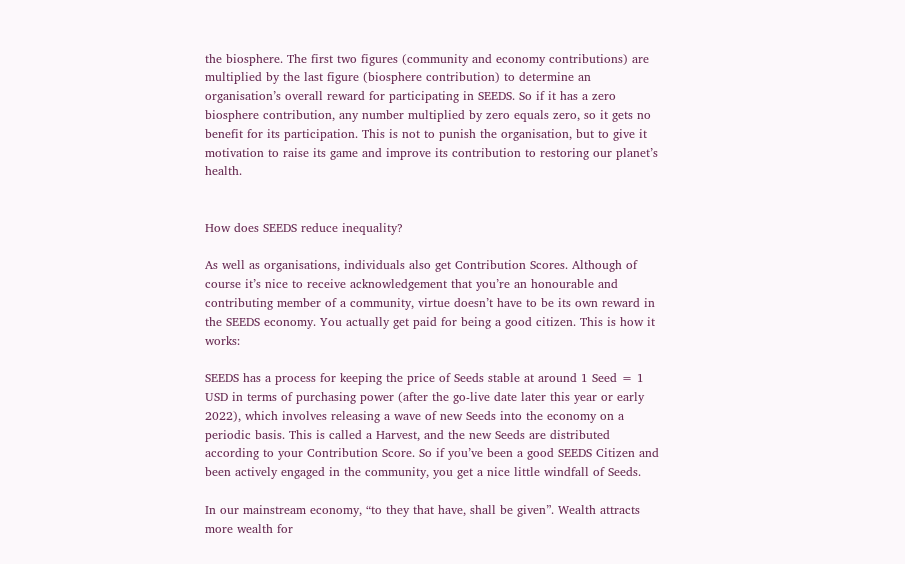the biosphere. The first two figures (community and economy contributions) are multiplied by the last figure (biosphere contribution) to determine an organisation’s overall reward for participating in SEEDS. So if it has a zero biosphere contribution, any number multiplied by zero equals zero, so it gets no benefit for its participation. This is not to punish the organisation, but to give it motivation to raise its game and improve its contribution to restoring our planet’s health.


How does SEEDS reduce inequality?

As well as organisations, individuals also get Contribution Scores. Although of course it’s nice to receive acknowledgement that you’re an honourable and contributing member of a community, virtue doesn’t have to be its own reward in the SEEDS economy. You actually get paid for being a good citizen. This is how it works:

SEEDS has a process for keeping the price of Seeds stable at around 1 Seed = 1 USD in terms of purchasing power (after the go-live date later this year or early 2022), which involves releasing a wave of new Seeds into the economy on a periodic basis. This is called a Harvest, and the new Seeds are distributed according to your Contribution Score. So if you’ve been a good SEEDS Citizen and been actively engaged in the community, you get a nice little windfall of Seeds.

In our mainstream economy, “to they that have, shall be given”. Wealth attracts more wealth for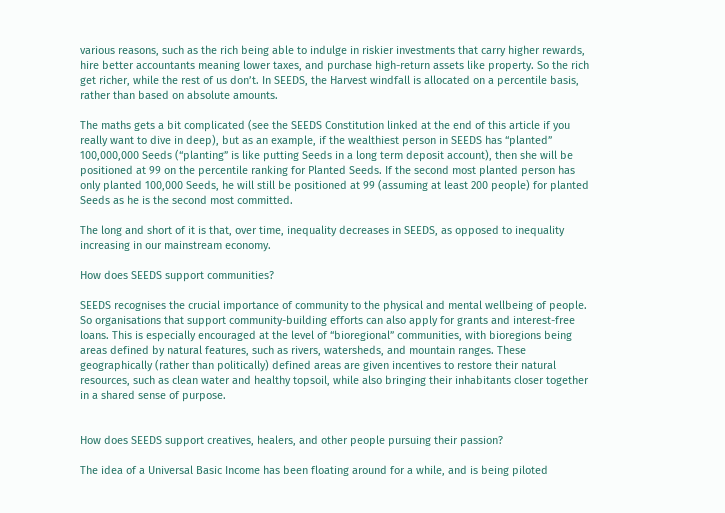various reasons, such as the rich being able to indulge in riskier investments that carry higher rewards, hire better accountants meaning lower taxes, and purchase high-return assets like property. So the rich get richer, while the rest of us don’t. In SEEDS, the Harvest windfall is allocated on a percentile basis, rather than based on absolute amounts.

The maths gets a bit complicated (see the SEEDS Constitution linked at the end of this article if you really want to dive in deep), but as an example, if the wealthiest person in SEEDS has “planted” 100,000,000 Seeds (“planting” is like putting Seeds in a long term deposit account), then she will be positioned at 99 on the percentile ranking for Planted Seeds. If the second most planted person has only planted 100,000 Seeds, he will still be positioned at 99 (assuming at least 200 people) for planted Seeds as he is the second most committed.

The long and short of it is that, over time, inequality decreases in SEEDS, as opposed to inequality increasing in our mainstream economy.

How does SEEDS support communities?

SEEDS recognises the crucial importance of community to the physical and mental wellbeing of people. So organisations that support community-building efforts can also apply for grants and interest-free loans. This is especially encouraged at the level of “bioregional” communities, with bioregions being areas defined by natural features, such as rivers, watersheds, and mountain ranges. These geographically (rather than politically) defined areas are given incentives to restore their natural resources, such as clean water and healthy topsoil, while also bringing their inhabitants closer together in a shared sense of purpose.


How does SEEDS support creatives, healers, and other people pursuing their passion?

The idea of a Universal Basic Income has been floating around for a while, and is being piloted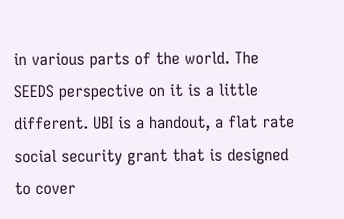in various parts of the world. The SEEDS perspective on it is a little different. UBI is a handout, a flat rate social security grant that is designed to cover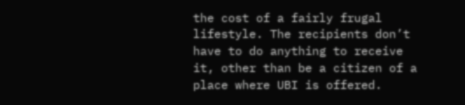the cost of a fairly frugal lifestyle. The recipients don’t have to do anything to receive it, other than be a citizen of a place where UBI is offered.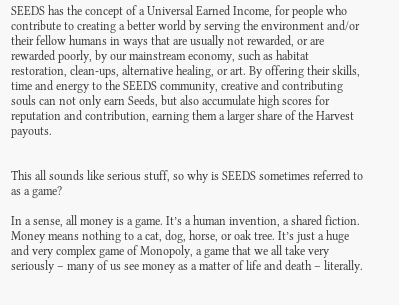SEEDS has the concept of a Universal Earned Income, for people who contribute to creating a better world by serving the environment and/or their fellow humans in ways that are usually not rewarded, or are rewarded poorly, by our mainstream economy, such as habitat restoration, clean-ups, alternative healing, or art. By offering their skills, time and energy to the SEEDS community, creative and contributing souls can not only earn Seeds, but also accumulate high scores for reputation and contribution, earning them a larger share of the Harvest payouts.


This all sounds like serious stuff, so why is SEEDS sometimes referred to as a game?

In a sense, all money is a game. It’s a human invention, a shared fiction. Money means nothing to a cat, dog, horse, or oak tree. It’s just a huge and very complex game of Monopoly, a game that we all take very seriously – many of us see money as a matter of life and death – literally.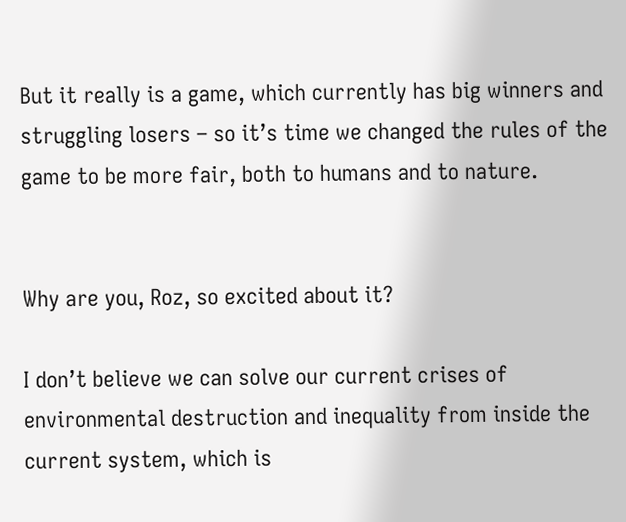But it really is a game, which currently has big winners and struggling losers – so it’s time we changed the rules of the game to be more fair, both to humans and to nature.


Why are you, Roz, so excited about it?

I don’t believe we can solve our current crises of environmental destruction and inequality from inside the current system, which is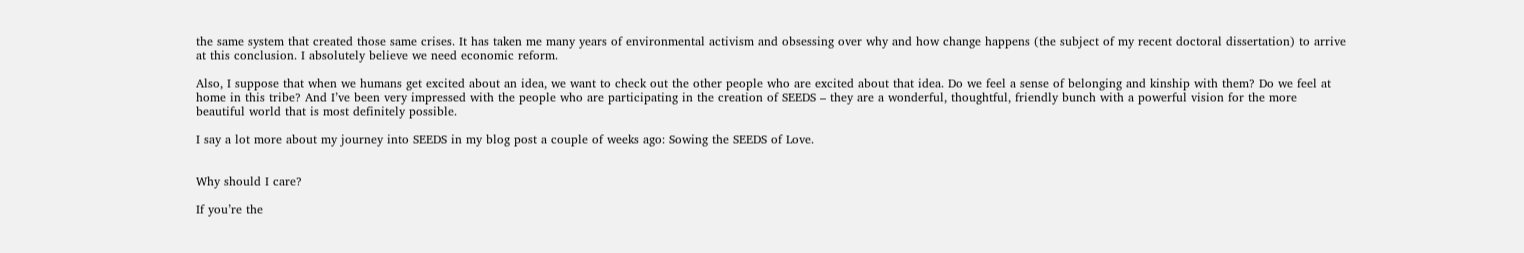the same system that created those same crises. It has taken me many years of environmental activism and obsessing over why and how change happens (the subject of my recent doctoral dissertation) to arrive at this conclusion. I absolutely believe we need economic reform.

Also, I suppose that when we humans get excited about an idea, we want to check out the other people who are excited about that idea. Do we feel a sense of belonging and kinship with them? Do we feel at home in this tribe? And I’ve been very impressed with the people who are participating in the creation of SEEDS – they are a wonderful, thoughtful, friendly bunch with a powerful vision for the more beautiful world that is most definitely possible.

I say a lot more about my journey into SEEDS in my blog post a couple of weeks ago: Sowing the SEEDS of Love.


Why should I care?

If you’re the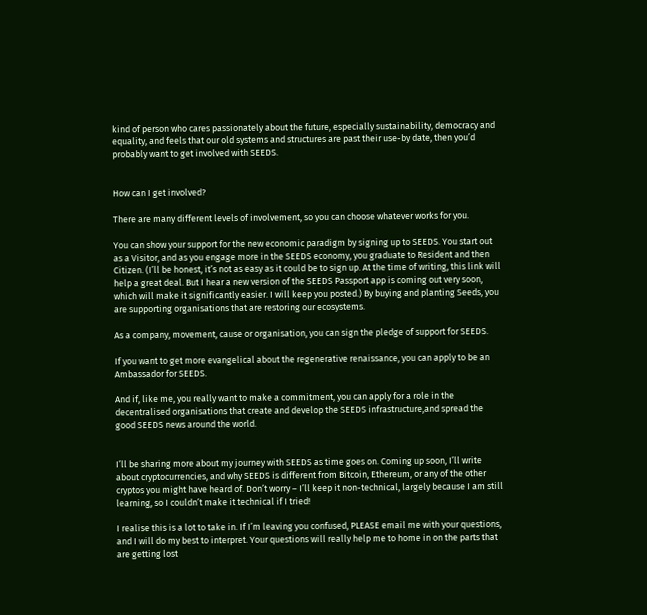kind of person who cares passionately about the future, especially sustainability, democracy and equality, and feels that our old systems and structures are past their use-by date, then you’d probably want to get involved with SEEDS.


How can I get involved?

There are many different levels of involvement, so you can choose whatever works for you.

You can show your support for the new economic paradigm by signing up to SEEDS. You start out as a Visitor, and as you engage more in the SEEDS economy, you graduate to Resident and then Citizen. (I’ll be honest, it’s not as easy as it could be to sign up. At the time of writing, this link will help a great deal. But I hear a new version of the SEEDS Passport app is coming out very soon, which will make it significantly easier. I will keep you posted.) By buying and planting Seeds, you are supporting organisations that are restoring our ecosystems.

As a company, movement, cause or organisation, you can sign the pledge of support for SEEDS.

If you want to get more evangelical about the regenerative renaissance, you can apply to be an Ambassador for SEEDS.

And if, like me, you really want to make a commitment, you can apply for a role in the decentralised organisations that create and develop the SEEDS infrastructure,and spread the good SEEDS news around the world.


I’ll be sharing more about my journey with SEEDS as time goes on. Coming up soon, I’ll write about cryptocurrencies, and why SEEDS is different from Bitcoin, Ethereum, or any of the other cryptos you might have heard of. Don’t worry – I’ll keep it non-technical, largely because I am still learning, so I couldn’t make it technical if I tried!

I realise this is a lot to take in. If I’m leaving you confused, PLEASE email me with your questions, and I will do my best to interpret. Your questions will really help me to home in on the parts that are getting lost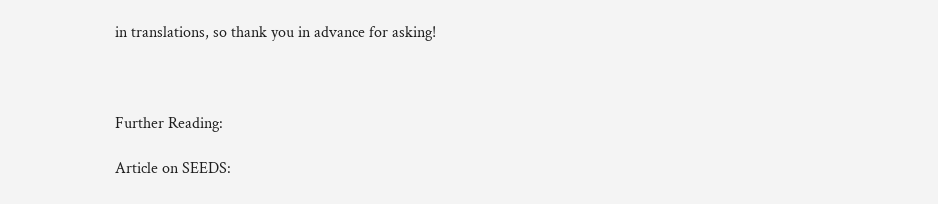in translations, so thank you in advance for asking!



Further Reading:

Article on SEEDS: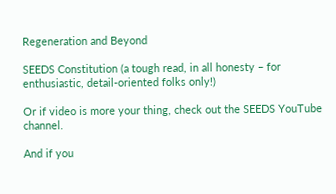Regeneration and Beyond

SEEDS Constitution (a tough read, in all honesty – for enthusiastic, detail-oriented folks only!)

Or if video is more your thing, check out the SEEDS YouTube channel.

And if you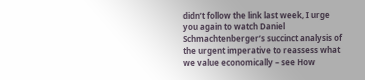didn’t follow the link last week, I urge you again to watch Daniel Schmachtenberger’s succinct analysis of the urgent imperative to reassess what we value economically – see How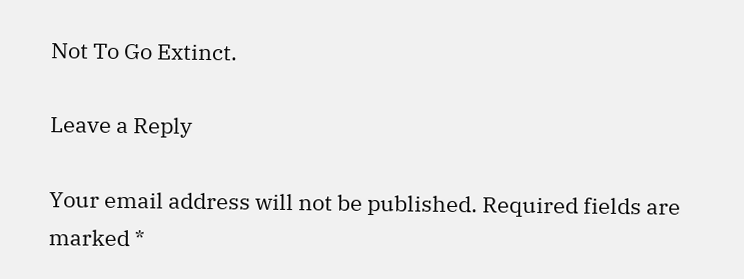Not To Go Extinct.

Leave a Reply

Your email address will not be published. Required fields are marked *